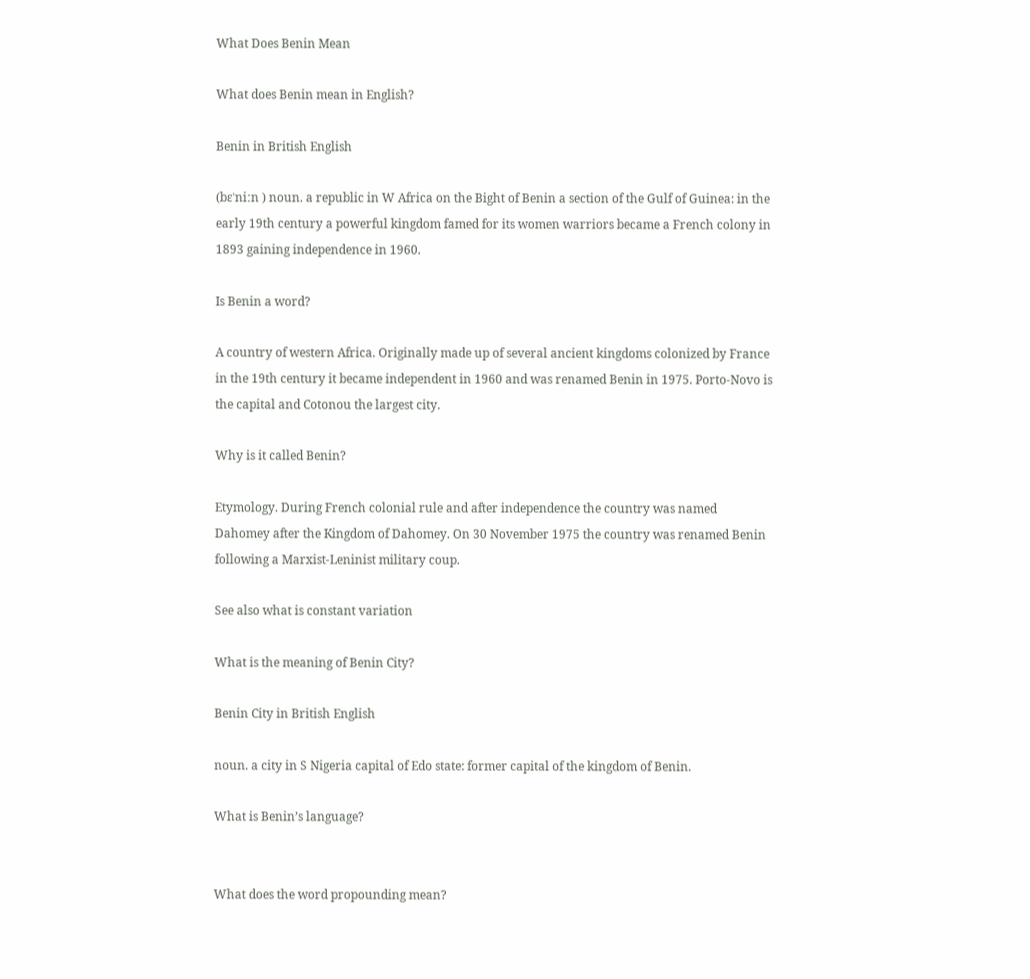What Does Benin Mean

What does Benin mean in English?

Benin in British English

(bɛˈniːn ) noun. a republic in W Africa on the Bight of Benin a section of the Gulf of Guinea: in the early 19th century a powerful kingdom famed for its women warriors became a French colony in 1893 gaining independence in 1960.

Is Benin a word?

A country of western Africa. Originally made up of several ancient kingdoms colonized by France in the 19th century it became independent in 1960 and was renamed Benin in 1975. Porto-Novo is the capital and Cotonou the largest city.

Why is it called Benin?

Etymology. During French colonial rule and after independence the country was named Dahomey after the Kingdom of Dahomey. On 30 November 1975 the country was renamed Benin following a Marxist-Leninist military coup.

See also what is constant variation

What is the meaning of Benin City?

Benin City in British English

noun. a city in S Nigeria capital of Edo state: former capital of the kingdom of Benin.

What is Benin’s language?


What does the word propounding mean?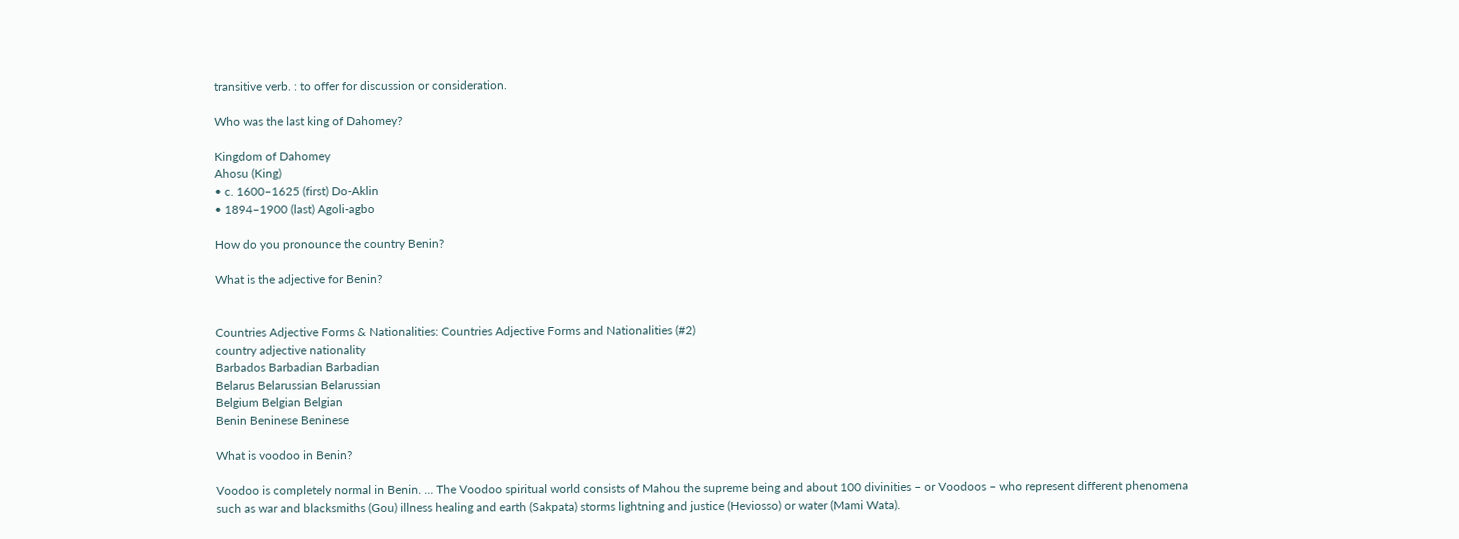transitive verb. : to offer for discussion or consideration.

Who was the last king of Dahomey?

Kingdom of Dahomey
Ahosu (King)
• c. 1600–1625 (first) Do-Aklin
• 1894–1900 (last) Agoli-agbo

How do you pronounce the country Benin?

What is the adjective for Benin?


Countries Adjective Forms & Nationalities: Countries Adjective Forms and Nationalities (#2)
country adjective nationality
Barbados Barbadian Barbadian
Belarus Belarussian Belarussian
Belgium Belgian Belgian
Benin Beninese Beninese

What is voodoo in Benin?

Voodoo is completely normal in Benin. … The Voodoo spiritual world consists of Mahou the supreme being and about 100 divinities – or Voodoos – who represent different phenomena such as war and blacksmiths (Gou) illness healing and earth (Sakpata) storms lightning and justice (Heviosso) or water (Mami Wata).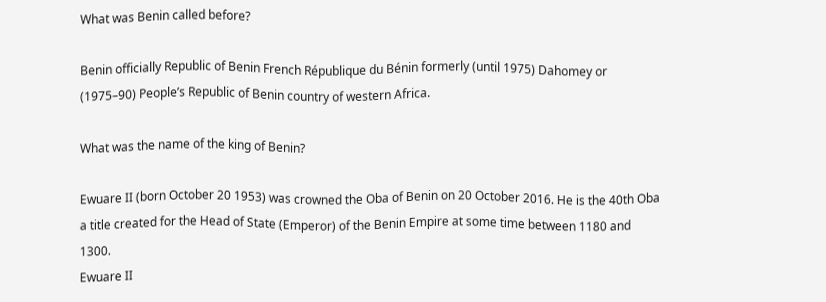What was Benin called before?

Benin officially Republic of Benin French République du Bénin formerly (until 1975) Dahomey or (1975–90) People’s Republic of Benin country of western Africa.

What was the name of the king of Benin?

Ewuare II (born October 20 1953) was crowned the Oba of Benin on 20 October 2016. He is the 40th Oba a title created for the Head of State (Emperor) of the Benin Empire at some time between 1180 and 1300.
Ewuare II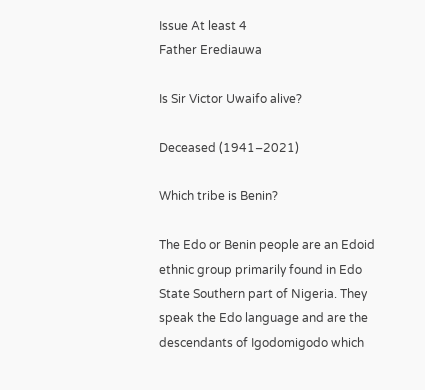Issue At least 4
Father Erediauwa

Is Sir Victor Uwaifo alive?

Deceased (1941–2021)

Which tribe is Benin?

The Edo or Benin people are an Edoid ethnic group primarily found in Edo State Southern part of Nigeria. They speak the Edo language and are the descendants of Igodomigodo which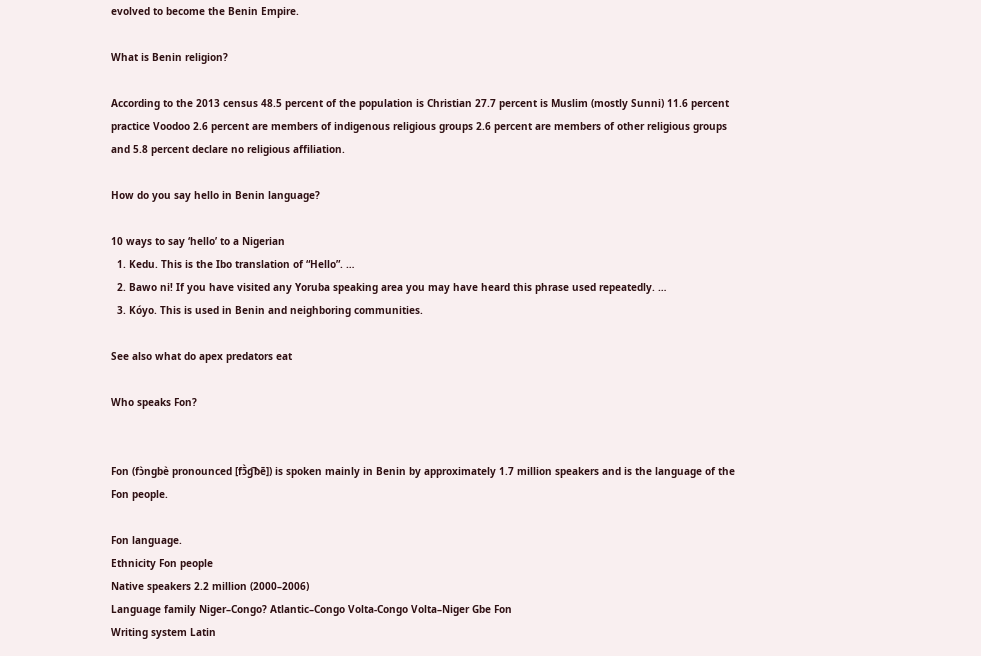evolved to become the Benin Empire.

What is Benin religion?

According to the 2013 census 48.5 percent of the population is Christian 27.7 percent is Muslim (mostly Sunni) 11.6 percent practice Voodoo 2.6 percent are members of indigenous religious groups 2.6 percent are members of other religious groups and 5.8 percent declare no religious affiliation.

How do you say hello in Benin language?

10 ways to say ‘hello’ to a Nigerian
  1. Kedu. This is the Ibo translation of “Hello”. …
  2. Bawo ni! If you have visited any Yoruba speaking area you may have heard this phrase used repeatedly. …
  3. Kóyo. This is used in Benin and neighboring communities.

See also what do apex predators eat

Who speaks Fon?


Fon (fɔ̀ngbè pronounced [fɔ̃̀ɡ͡bē]) is spoken mainly in Benin by approximately 1.7 million speakers and is the language of the Fon people.

Fon language.
Ethnicity Fon people
Native speakers 2.2 million (2000–2006)
Language family Niger–Congo? Atlantic–Congo Volta-Congo Volta–Niger Gbe Fon
Writing system Latin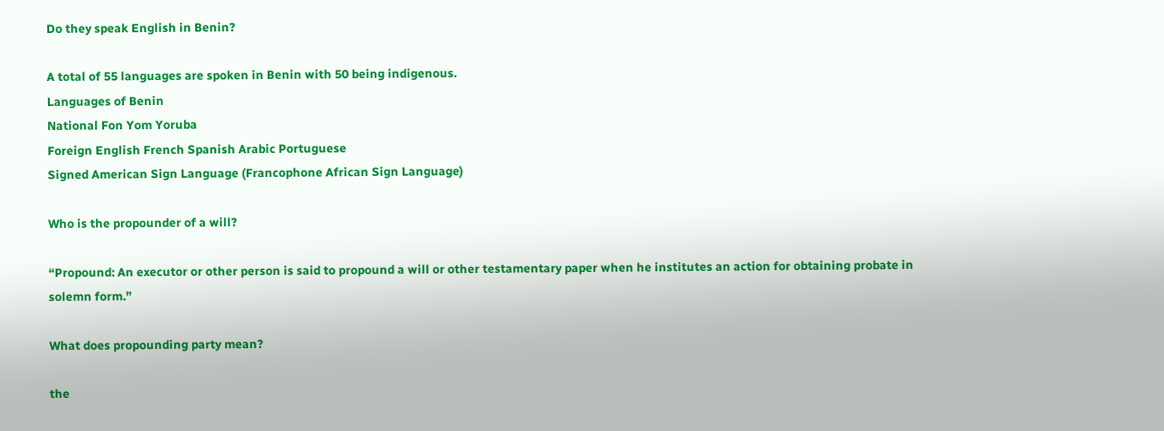Do they speak English in Benin?

A total of 55 languages are spoken in Benin with 50 being indigenous.
Languages of Benin
National Fon Yom Yoruba
Foreign English French Spanish Arabic Portuguese
Signed American Sign Language (Francophone African Sign Language)

Who is the propounder of a will?

“Propound: An executor or other person is said to propound a will or other testamentary paper when he institutes an action for obtaining probate in solemn form.”

What does propounding party mean?

the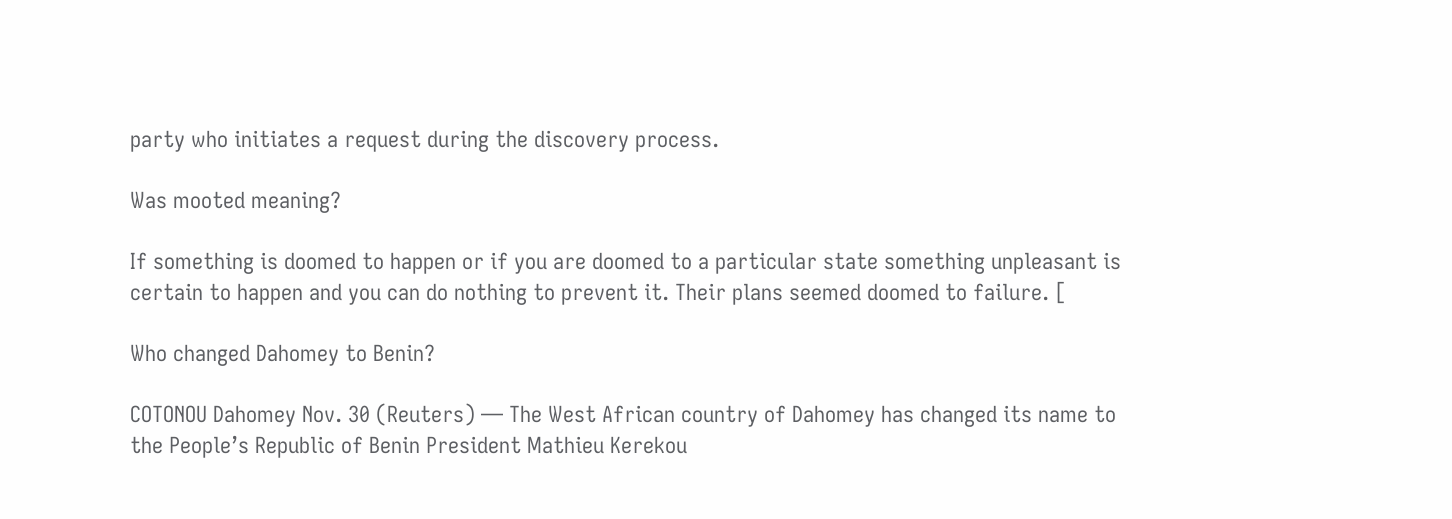party who initiates a request during the discovery process.

Was mooted meaning?

If something is doomed to happen or if you are doomed to a particular state something unpleasant is certain to happen and you can do nothing to prevent it. Their plans seemed doomed to failure. [

Who changed Dahomey to Benin?

COTONOU Dahomey Nov. 30 (Reuters) — The West African country of Dahomey has changed its name to the People’s Republic of Benin President Mathieu Kerekou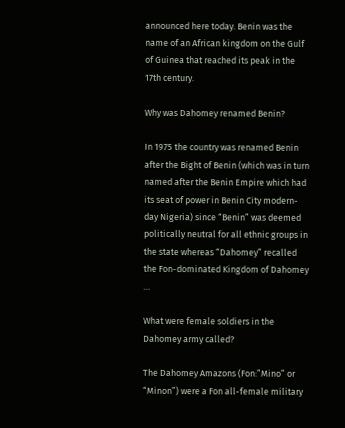announced here today. Benin was the name of an African kingdom on the Gulf of Guinea that reached its peak in the 17th century.

Why was Dahomey renamed Benin?

In 1975 the country was renamed Benin after the Bight of Benin (which was in turn named after the Benin Empire which had its seat of power in Benin City modern-day Nigeria) since “Benin” was deemed politically neutral for all ethnic groups in the state whereas “Dahomey” recalled the Fon-dominated Kingdom of Dahomey …

What were female soldiers in the Dahomey army called?

The Dahomey Amazons (Fon:”Mino” or “Minon”) were a Fon all-female military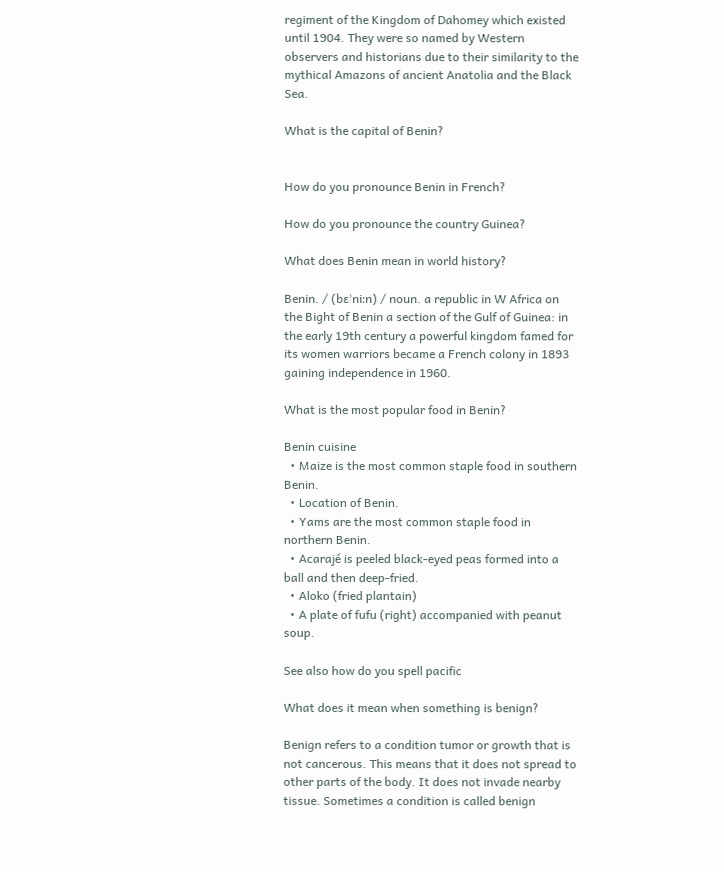regiment of the Kingdom of Dahomey which existed until 1904. They were so named by Western observers and historians due to their similarity to the mythical Amazons of ancient Anatolia and the Black Sea.

What is the capital of Benin?


How do you pronounce Benin in French?

How do you pronounce the country Guinea?

What does Benin mean in world history?

Benin. / (bɛˈniːn) / noun. a republic in W Africa on the Bight of Benin a section of the Gulf of Guinea: in the early 19th century a powerful kingdom famed for its women warriors became a French colony in 1893 gaining independence in 1960.

What is the most popular food in Benin?

Benin cuisine
  • Maize is the most common staple food in southern Benin.
  • Location of Benin.
  • Yams are the most common staple food in northern Benin.
  • Acarajé is peeled black-eyed peas formed into a ball and then deep-fried.
  • Aloko (fried plantain)
  • A plate of fufu (right) accompanied with peanut soup.

See also how do you spell pacific

What does it mean when something is benign?

Benign refers to a condition tumor or growth that is not cancerous. This means that it does not spread to other parts of the body. It does not invade nearby tissue. Sometimes a condition is called benign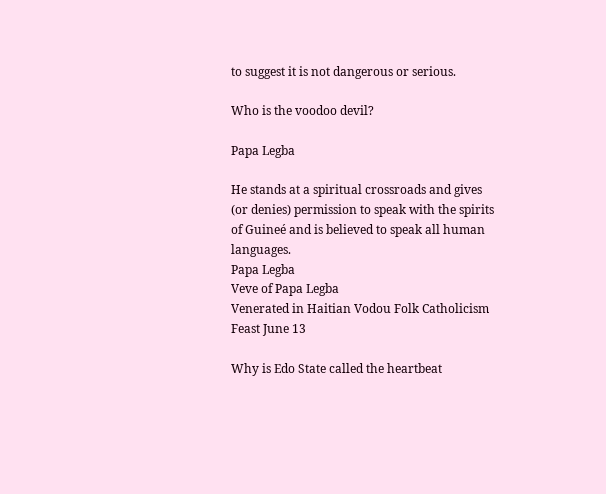to suggest it is not dangerous or serious.

Who is the voodoo devil?

Papa Legba

He stands at a spiritual crossroads and gives (or denies) permission to speak with the spirits of Guineé and is believed to speak all human languages.
Papa Legba
Veve of Papa Legba
Venerated in Haitian Vodou Folk Catholicism
Feast June 13

Why is Edo State called the heartbeat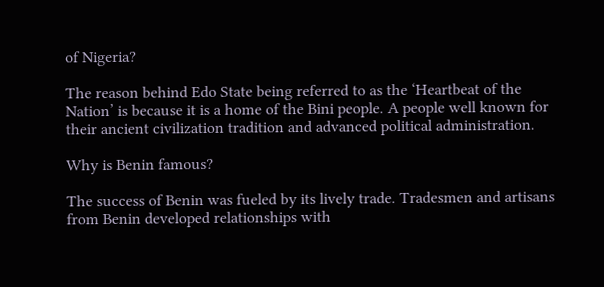of Nigeria?

The reason behind Edo State being referred to as the ‘Heartbeat of the Nation’ is because it is a home of the Bini people. A people well known for their ancient civilization tradition and advanced political administration.

Why is Benin famous?

The success of Benin was fueled by its lively trade. Tradesmen and artisans from Benin developed relationships with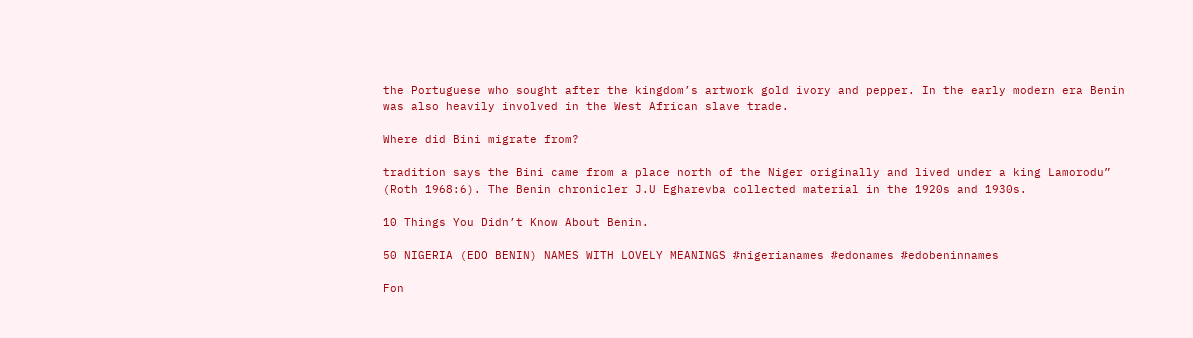the Portuguese who sought after the kingdom’s artwork gold ivory and pepper. In the early modern era Benin was also heavily involved in the West African slave trade.

Where did Bini migrate from?

tradition says the Bini came from a place north of the Niger originally and lived under a king Lamorodu” (Roth 1968:6). The Benin chronicler J.U Egharevba collected material in the 1920s and 1930s.

10 Things You Didn’t Know About Benin.

50 NIGERIA (EDO BENIN) NAMES WITH LOVELY MEANINGS #nigerianames #edonames #edobeninnames

Fon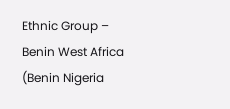Ethnic Group – Benin West Africa (Benin Nigeria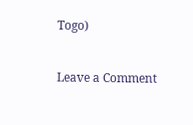Togo)


Leave a Comment